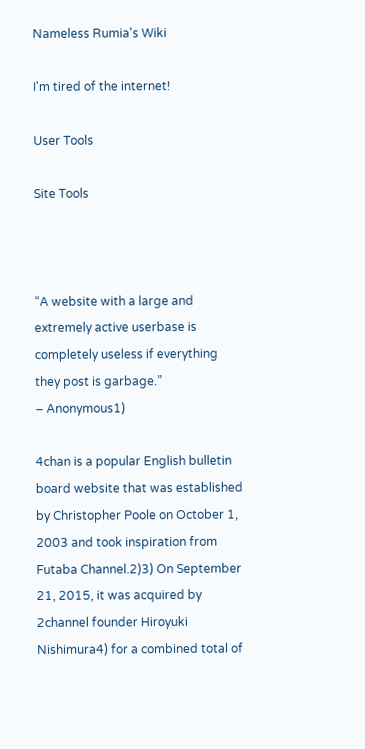Nameless Rumia's Wiki

I'm tired of the internet!

User Tools

Site Tools



“A website with a large and extremely active userbase is completely useless if everything they post is garbage.”
– Anonymous1)

4chan is a popular English bulletin board website that was established by Christopher Poole on October 1, 2003 and took inspiration from Futaba Channel.2)3) On September 21, 2015, it was acquired by 2channel founder Hiroyuki Nishimura4) for a combined total of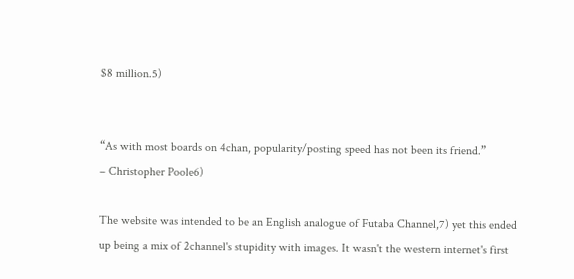$8 million.5)


“As with most boards on 4chan, popularity/posting speed has not been its friend.”
– Christopher Poole6)

The website was intended to be an English analogue of Futaba Channel,7) yet this ended up being a mix of 2channel's stupidity with images. It wasn't the western internet's first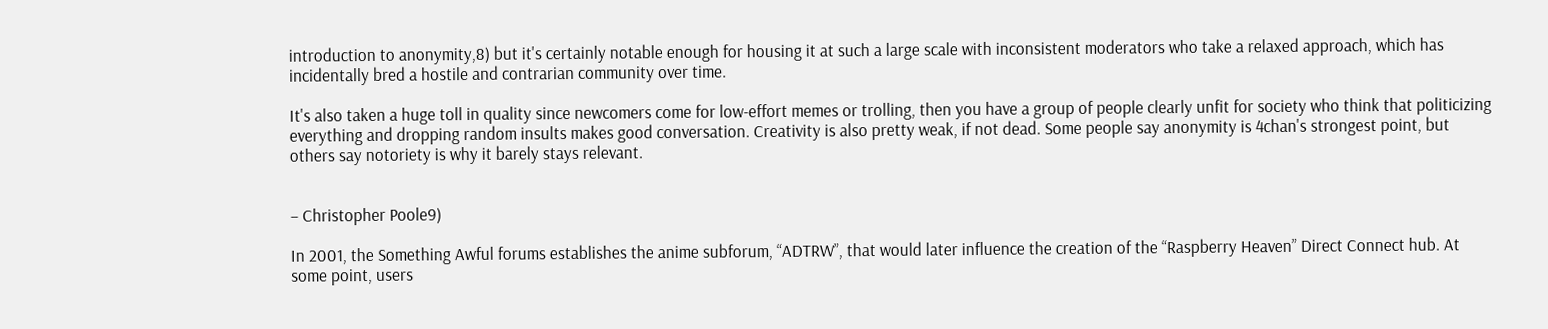introduction to anonymity,8) but it's certainly notable enough for housing it at such a large scale with inconsistent moderators who take a relaxed approach, which has incidentally bred a hostile and contrarian community over time.

It's also taken a huge toll in quality since newcomers come for low-effort memes or trolling, then you have a group of people clearly unfit for society who think that politicizing everything and dropping random insults makes good conversation. Creativity is also pretty weak, if not dead. Some people say anonymity is 4chan's strongest point, but others say notoriety is why it barely stays relevant.


– Christopher Poole9)

In 2001, the Something Awful forums establishes the anime subforum, “ADTRW”, that would later influence the creation of the “Raspberry Heaven” Direct Connect hub. At some point, users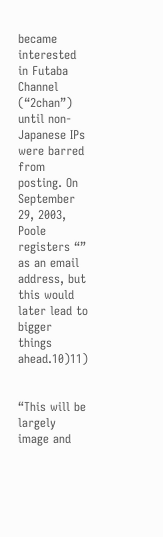became interested in Futaba Channel (“2chan”) until non-Japanese IPs were barred from posting. On September 29, 2003, Poole registers “” as an email address, but this would later lead to bigger things ahead.10)11)


“This will be largely image and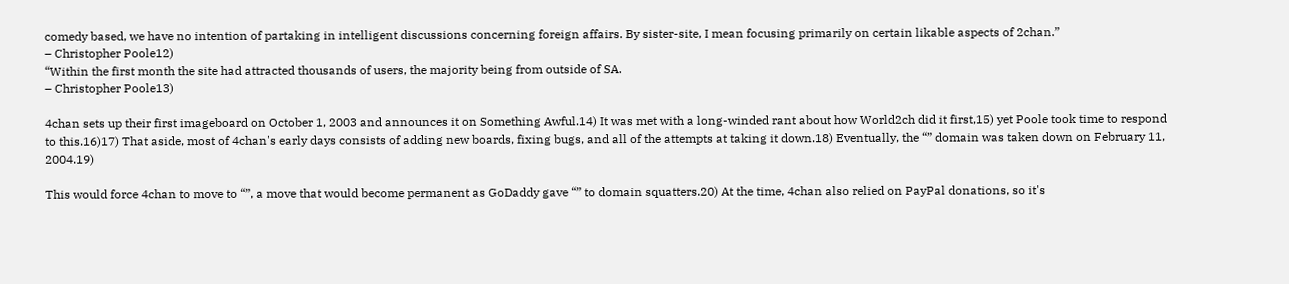comedy based, we have no intention of partaking in intelligent discussions concerning foreign affairs. By sister-site, I mean focusing primarily on certain likable aspects of 2chan.”
– Christopher Poole12)
“Within the first month the site had attracted thousands of users, the majority being from outside of SA.
– Christopher Poole13)

4chan sets up their first imageboard on October 1, 2003 and announces it on Something Awful.14) It was met with a long-winded rant about how World2ch did it first,15) yet Poole took time to respond to this.16)17) That aside, most of 4chan's early days consists of adding new boards, fixing bugs, and all of the attempts at taking it down.18) Eventually, the “” domain was taken down on February 11, 2004.19)

This would force 4chan to move to “”, a move that would become permanent as GoDaddy gave “” to domain squatters.20) At the time, 4chan also relied on PayPal donations, so it's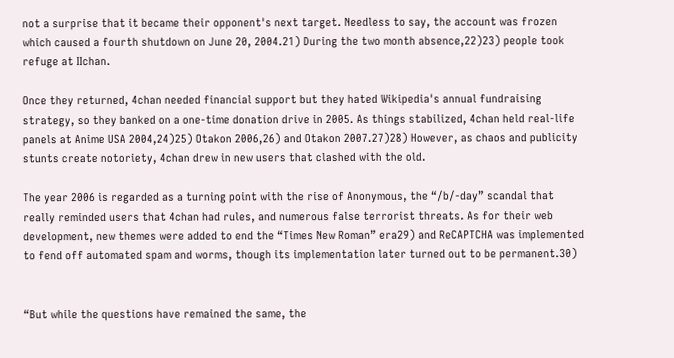not a surprise that it became their opponent's next target. Needless to say, the account was frozen which caused a fourth shutdown on June 20, 2004.21) During the two month absence,22)23) people took refuge at IIchan.

Once they returned, 4chan needed financial support but they hated Wikipedia's annual fundraising strategy, so they banked on a one-time donation drive in 2005. As things stabilized, 4chan held real-life panels at Anime USA 2004,24)25) Otakon 2006,26) and Otakon 2007.27)28) However, as chaos and publicity stunts create notoriety, 4chan drew in new users that clashed with the old.

The year 2006 is regarded as a turning point with the rise of Anonymous, the “/b/-day” scandal that really reminded users that 4chan had rules, and numerous false terrorist threats. As for their web development, new themes were added to end the “Times New Roman” era29) and ReCAPTCHA was implemented to fend off automated spam and worms, though its implementation later turned out to be permanent.30)


“But while the questions have remained the same, the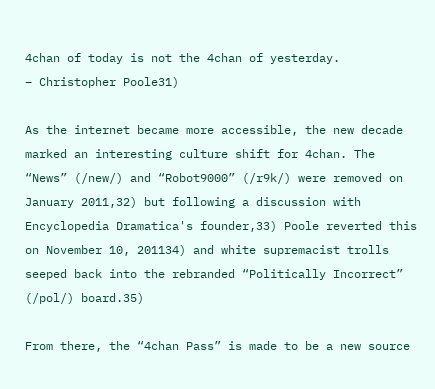4chan of today is not the 4chan of yesterday.
– Christopher Poole31)

As the internet became more accessible, the new decade marked an interesting culture shift for 4chan. The “News” (/new/) and “Robot9000” (/r9k/) were removed on January 2011,32) but following a discussion with Encyclopedia Dramatica's founder,33) Poole reverted this on November 10, 201134) and white supremacist trolls seeped back into the rebranded “Politically Incorrect” (/pol/) board.35)

From there, the “4chan Pass” is made to be a new source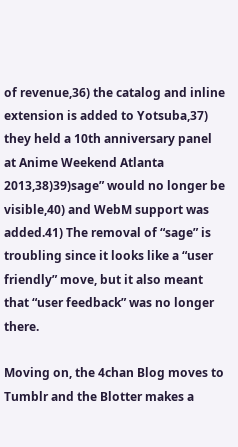of revenue,36) the catalog and inline extension is added to Yotsuba,37) they held a 10th anniversary panel at Anime Weekend Atlanta 2013,38)39)sage” would no longer be visible,40) and WebM support was added.41) The removal of “sage” is troubling since it looks like a “user friendly” move, but it also meant that “user feedback” was no longer there.

Moving on, the 4chan Blog moves to Tumblr and the Blotter makes a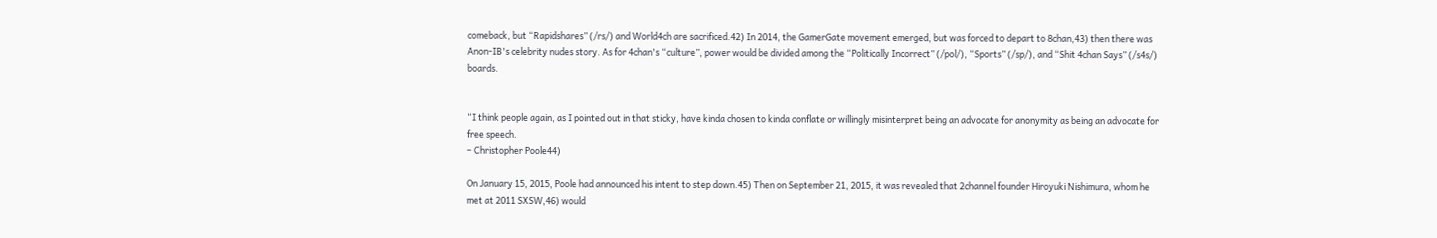comeback, but “Rapidshares” (/rs/) and World4ch are sacrificed.42) In 2014, the GamerGate movement emerged, but was forced to depart to 8chan,43) then there was Anon-IB's celebrity nudes story. As for 4chan's “culture”, power would be divided among the “Politically Incorrect” (/pol/), “Sports” (/sp/), and “Shit 4chan Says” (/s4s/) boards.


“I think people again, as I pointed out in that sticky, have kinda chosen to kinda conflate or willingly misinterpret being an advocate for anonymity as being an advocate for free speech.
– Christopher Poole44)

On January 15, 2015, Poole had announced his intent to step down.45) Then on September 21, 2015, it was revealed that 2channel founder Hiroyuki Nishimura, whom he met at 2011 SXSW,46) would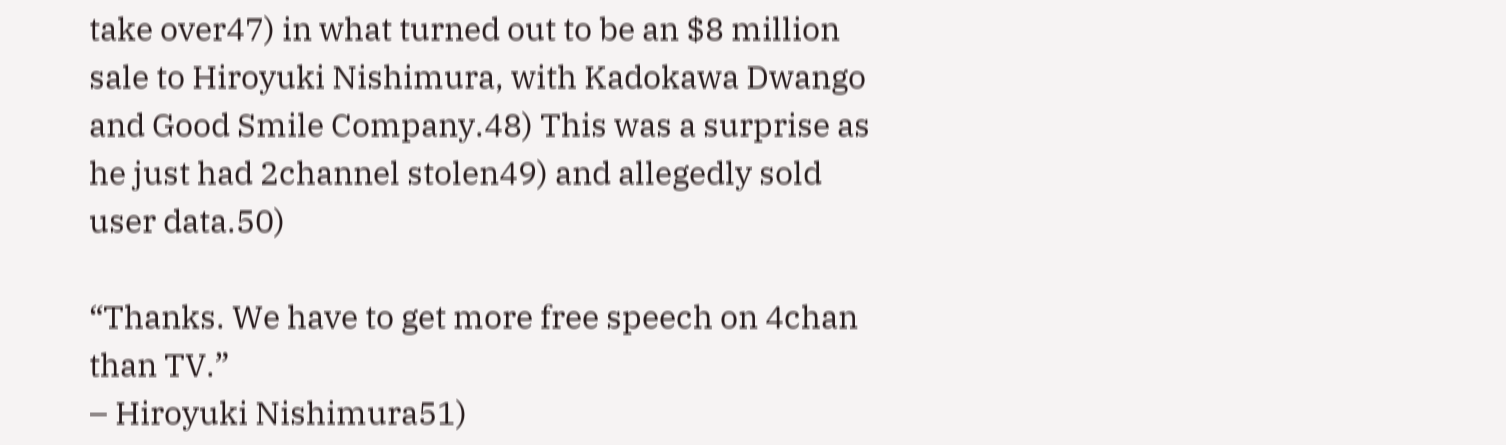take over47) in what turned out to be an $8 million sale to Hiroyuki Nishimura, with Kadokawa Dwango and Good Smile Company.48) This was a surprise as he just had 2channel stolen49) and allegedly sold user data.50)

“Thanks. We have to get more free speech on 4chan than TV.”
– Hiroyuki Nishimura51)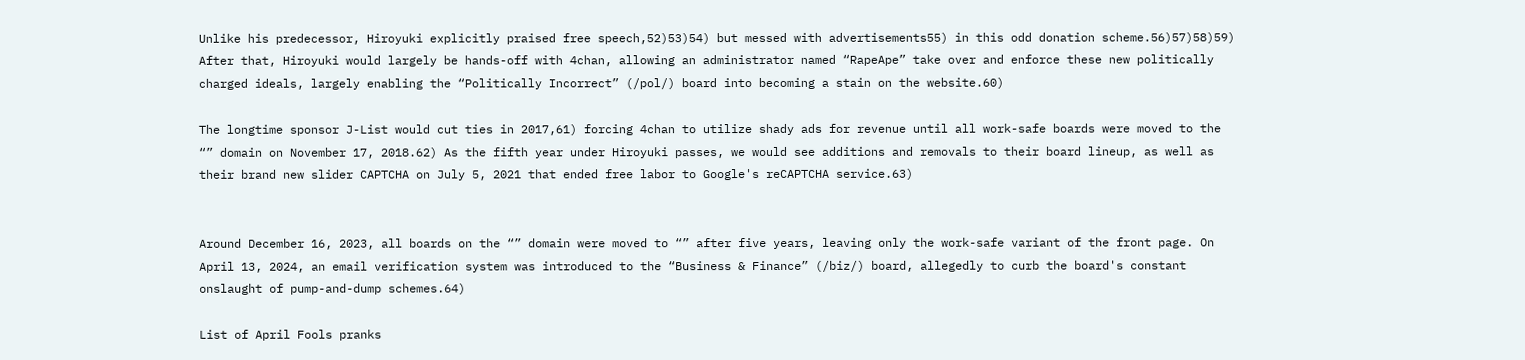Unlike his predecessor, Hiroyuki explicitly praised free speech,52)53)54) but messed with advertisements55) in this odd donation scheme.56)57)58)59) After that, Hiroyuki would largely be hands-off with 4chan, allowing an administrator named “RapeApe” take over and enforce these new politically charged ideals, largely enabling the “Politically Incorrect” (/pol/) board into becoming a stain on the website.60)

The longtime sponsor J-List would cut ties in 2017,61) forcing 4chan to utilize shady ads for revenue until all work-safe boards were moved to the “” domain on November 17, 2018.62) As the fifth year under Hiroyuki passes, we would see additions and removals to their board lineup, as well as their brand new slider CAPTCHA on July 5, 2021 that ended free labor to Google's reCAPTCHA service.63)


Around December 16, 2023, all boards on the “” domain were moved to “” after five years, leaving only the work-safe variant of the front page. On April 13, 2024, an email verification system was introduced to the “Business & Finance” (/biz/) board, allegedly to curb the board's constant onslaught of pump-and-dump schemes.64)

List of April Fools pranks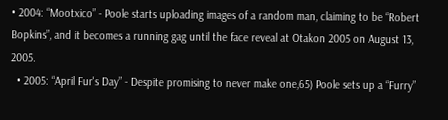• 2004: “Mootxico” - Poole starts uploading images of a random man, claiming to be “Robert Bopkins”, and it becomes a running gag until the face reveal at Otakon 2005 on August 13, 2005.
  • 2005: “April Fur's Day” - Despite promising to never make one,65) Poole sets up a “Furry”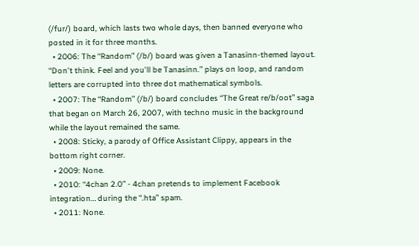(/fur/) board, which lasts two whole days, then banned everyone who posted in it for three months.
  • 2006: The “Random” (/b/) board was given a Tanasinn-themed layout. “Don't think. Feel and you'll be Tanasinn.” plays on loop, and random letters are corrupted into three dot mathematical symbols.
  • 2007: The “Random” (/b/) board concludes “The Great re/b/oot” saga that began on March 26, 2007, with techno music in the background while the layout remained the same.
  • 2008: Sticky, a parody of Office Assistant Clippy, appears in the bottom right corner.
  • 2009: None.
  • 2010: “4chan 2.0” - 4chan pretends to implement Facebook integration… during the “.hta” spam.
  • 2011: None.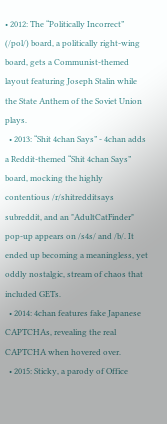• 2012: The “Politically Incorrect” (/pol/) board, a politically right-wing board, gets a Communist-themed layout featuring Joseph Stalin while the State Anthem of the Soviet Union plays.
  • 2013: “Shit 4chan Says” - 4chan adds a Reddit-themed “Shit 4chan Says” board, mocking the highly contentious /r/shitredditsays subreddit, and an "AdultCatFinder" pop-up appears on /s4s/ and /b/. It ended up becoming a meaningless, yet oddly nostalgic, stream of chaos that included GETs.
  • 2014: 4chan features fake Japanese CAPTCHAs, revealing the real CAPTCHA when hovered over.
  • 2015: Sticky, a parody of Office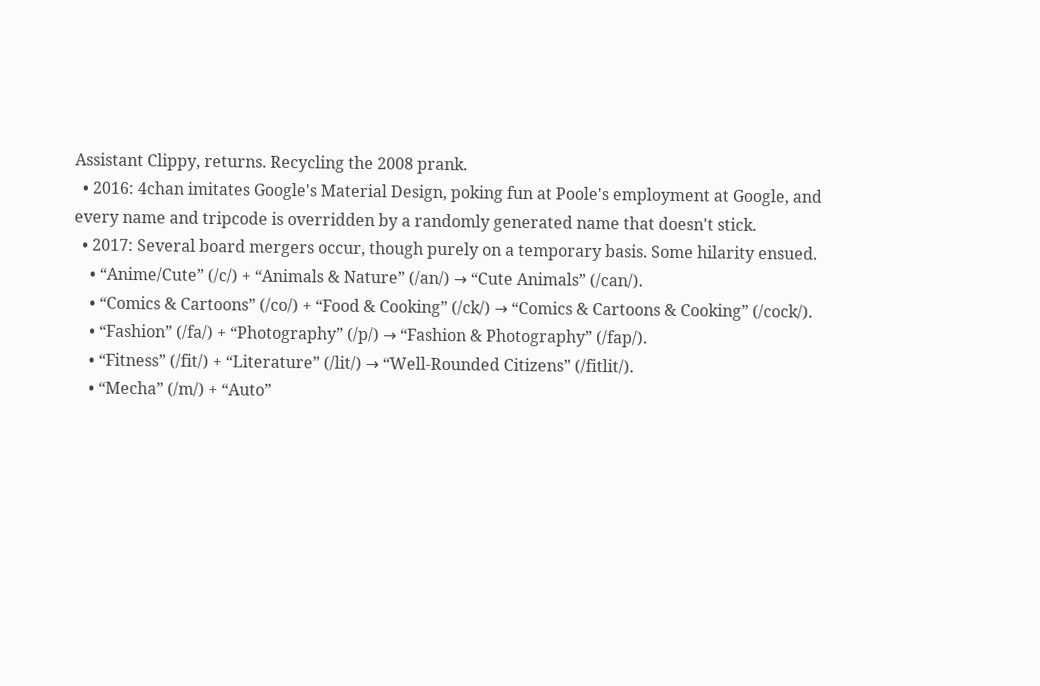Assistant Clippy, returns. Recycling the 2008 prank.
  • 2016: 4chan imitates Google's Material Design, poking fun at Poole's employment at Google, and every name and tripcode is overridden by a randomly generated name that doesn't stick.
  • 2017: Several board mergers occur, though purely on a temporary basis. Some hilarity ensued.
    • “Anime/Cute” (/c/) + “Animals & Nature” (/an/) → “Cute Animals” (/can/).
    • “Comics & Cartoons” (/co/) + “Food & Cooking” (/ck/) → “Comics & Cartoons & Cooking” (/cock/).
    • “Fashion” (/fa/) + “Photography” (/p/) → “Fashion & Photography” (/fap/).
    • “Fitness” (/fit/) + “Literature” (/lit/) → “Well-Rounded Citizens” (/fitlit/).
    • “Mecha” (/m/) + “Auto”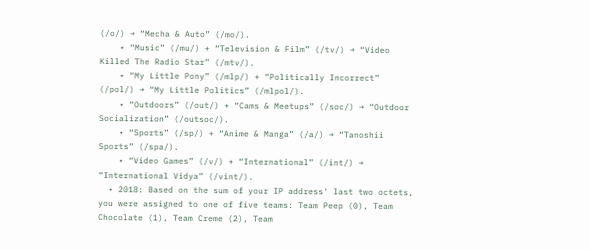(/o/) → “Mecha & Auto” (/mo/).
    • “Music” (/mu/) + “Television & Film” (/tv/) → “Video Killed The Radio Star” (/mtv/).
    • “My Little Pony” (/mlp/) + “Politically Incorrect” (/pol/) → “My Little Politics” (/mlpol/).
    • “Outdoors” (/out/) + “Cams & Meetups” (/soc/) → “Outdoor Socialization” (/outsoc/).
    • “Sports” (/sp/) + “Anime & Manga” (/a/) → “Tanoshii Sports” (/spa/).
    • “Video Games” (/v/) + “International” (/int/) → “International Vidya” (/vint/).
  • 2018: Based on the sum of your IP address' last two octets, you were assigned to one of five teams: Team Peep (0), Team Chocolate (1), Team Creme (2), Team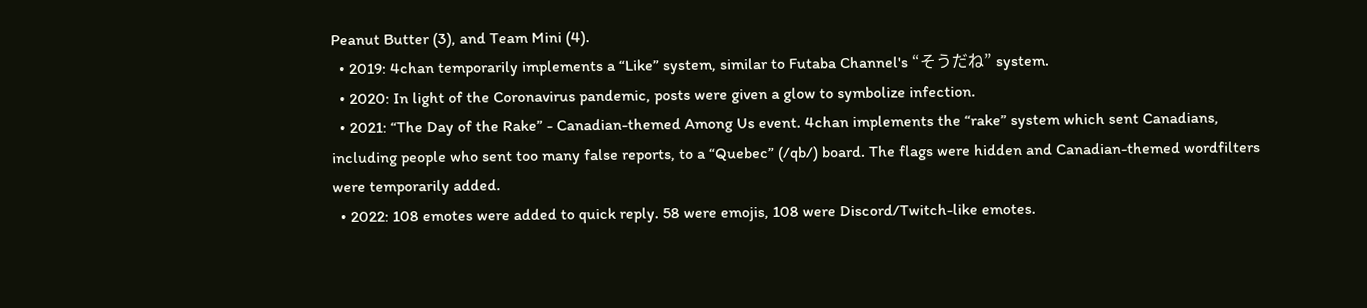Peanut Butter (3), and Team Mini (4).
  • 2019: 4chan temporarily implements a “Like” system, similar to Futaba Channel's “そうだね” system.
  • 2020: In light of the Coronavirus pandemic, posts were given a glow to symbolize infection.
  • 2021: “The Day of the Rake” - Canadian-themed Among Us event. 4chan implements the “rake” system which sent Canadians, including people who sent too many false reports, to a “Quebec” (/qb/) board. The flags were hidden and Canadian-themed wordfilters were temporarily added.
  • 2022: 108 emotes were added to quick reply. 58 were emojis, 108 were Discord/Twitch-like emotes.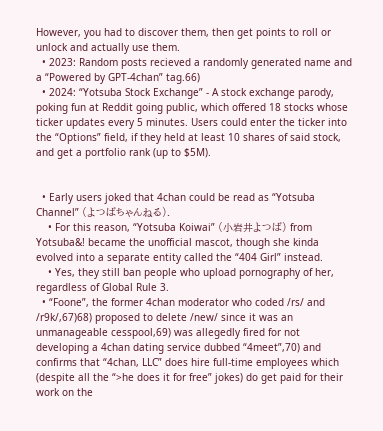However, you had to discover them, then get points to roll or unlock and actually use them.
  • 2023: Random posts recieved a randomly generated name and a “Powered by GPT-4chan” tag.66)
  • 2024: “Yotsuba Stock Exchange” - A stock exchange parody, poking fun at Reddit going public, which offered 18 stocks whose ticker updates every 5 minutes. Users could enter the ticker into the “Options” field, if they held at least 10 shares of said stock, and get a portfolio rank (up to $5M).


  • Early users joked that 4chan could be read as “Yotsuba Channel” (よつばちゃんねる).
    • For this reason, “Yotsuba Koiwai” (小岩井よつば) from Yotsuba&! became the unofficial mascot, though she kinda evolved into a separate entity called the “404 Girl” instead.
    • Yes, they still ban people who upload pornography of her, regardless of Global Rule 3.
  • “Foone”, the former 4chan moderator who coded /rs/ and /r9k/,67)68) proposed to delete /new/ since it was an unmanageable cesspool,69) was allegedly fired for not developing a 4chan dating service dubbed “4meet”,70) and confirms that “4chan, LLC” does hire full-time employees which (despite all the “>he does it for free” jokes) do get paid for their work on the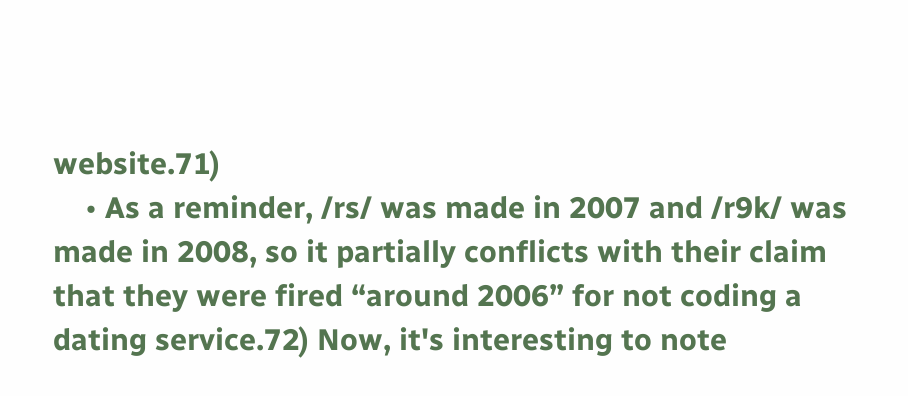website.71)
    • As a reminder, /rs/ was made in 2007 and /r9k/ was made in 2008, so it partially conflicts with their claim that they were fired “around 2006” for not coding a dating service.72) Now, it's interesting to note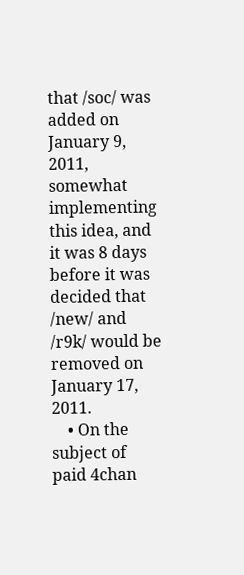that /soc/ was added on January 9, 2011, somewhat implementing this idea, and it was 8 days before it was decided that /new/ and /r9k/ would be removed on January 17, 2011.
    • On the subject of paid 4chan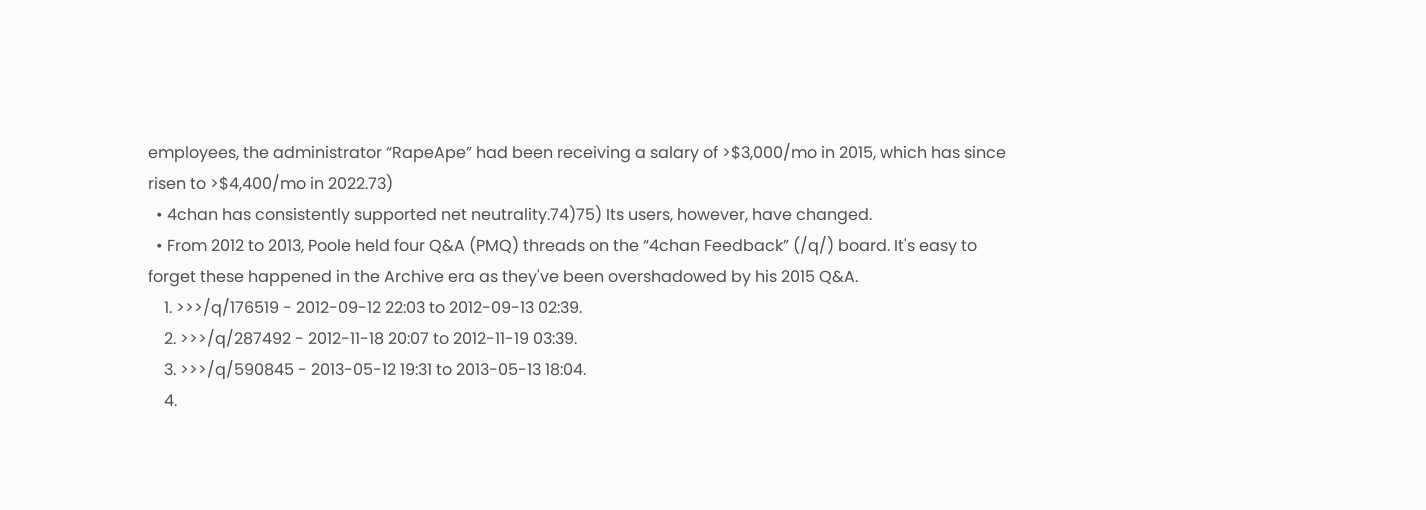employees, the administrator “RapeApe” had been receiving a salary of >$3,000/mo in 2015, which has since risen to >$4,400/mo in 2022.73)
  • 4chan has consistently supported net neutrality.74)75) Its users, however, have changed.
  • From 2012 to 2013, Poole held four Q&A (PMQ) threads on the “4chan Feedback” (/q/) board. It's easy to forget these happened in the Archive era as they've been overshadowed by his 2015 Q&A.
    1. >>>/q/176519 - 2012-09-12 22:03 to 2012-09-13 02:39.
    2. >>>/q/287492 - 2012-11-18 20:07 to 2012-11-19 03:39.
    3. >>>/q/590845 - 2013-05-12 19:31 to 2013-05-13 18:04.
    4.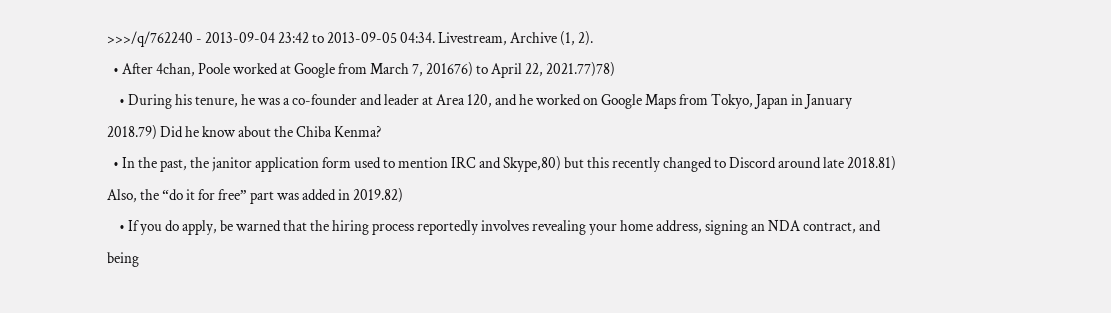>>>/q/762240 - 2013-09-04 23:42 to 2013-09-05 04:34. Livestream, Archive (1, 2).
  • After 4chan, Poole worked at Google from March 7, 201676) to April 22, 2021.77)78)
    • During his tenure, he was a co-founder and leader at Area 120, and he worked on Google Maps from Tokyo, Japan in January 2018.79) Did he know about the Chiba Kenma?
  • In the past, the janitor application form used to mention IRC and Skype,80) but this recently changed to Discord around late 2018.81) Also, the “do it for free” part was added in 2019.82)
    • If you do apply, be warned that the hiring process reportedly involves revealing your home address, signing an NDA contract, and being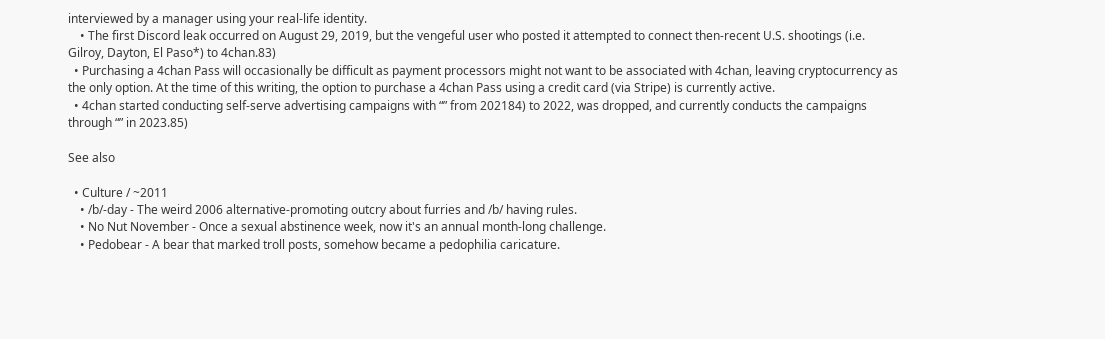interviewed by a manager using your real-life identity.
    • The first Discord leak occurred on August 29, 2019, but the vengeful user who posted it attempted to connect then-recent U.S. shootings (i.e. Gilroy, Dayton, El Paso*) to 4chan.83)
  • Purchasing a 4chan Pass will occasionally be difficult as payment processors might not want to be associated with 4chan, leaving cryptocurrency as the only option. At the time of this writing, the option to purchase a 4chan Pass using a credit card (via Stripe) is currently active.
  • 4chan started conducting self-serve advertising campaigns with “” from 202184) to 2022, was dropped, and currently conducts the campaigns through “” in 2023.85)

See also

  • Culture / ~2011
    • /b/-day - The weird 2006 alternative-promoting outcry about furries and /b/ having rules.
    • No Nut November - Once a sexual abstinence week, now it's an annual month-long challenge.
    • Pedobear - A bear that marked troll posts, somehow became a pedophilia caricature.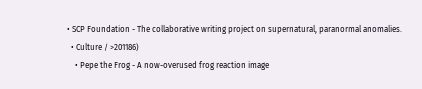• SCP Foundation - The collaborative writing project on supernatural, paranormal anomalies.
  • Culture / >201186)
    • Pepe the Frog - A now-overused frog reaction image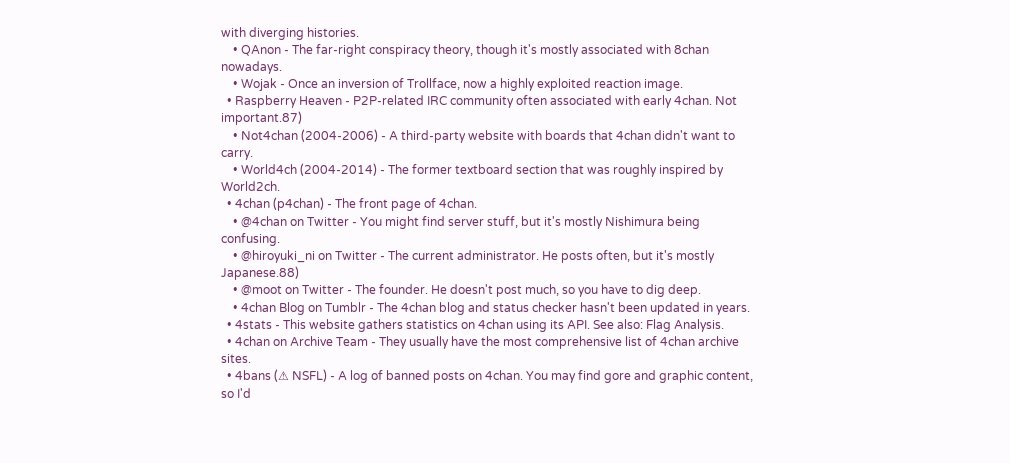with diverging histories.
    • QAnon - The far-right conspiracy theory, though it's mostly associated with 8chan nowadays.
    • Wojak - Once an inversion of Trollface, now a highly exploited reaction image.
  • Raspberry Heaven - P2P-related IRC community often associated with early 4chan. Not important.87)
    • Not4chan (2004-2006) - A third-party website with boards that 4chan didn't want to carry.
    • World4ch (2004-2014) - The former textboard section that was roughly inspired by World2ch.
  • 4chan (p4chan) - The front page of 4chan.
    • @4chan on Twitter - You might find server stuff, but it's mostly Nishimura being confusing.
    • @hiroyuki_ni on Twitter - The current administrator. He posts often, but it's mostly Japanese.88)
    • @moot on Twitter - The founder. He doesn't post much, so you have to dig deep.
    • 4chan Blog on Tumblr - The 4chan blog and status checker hasn't been updated in years.
  • 4stats - This website gathers statistics on 4chan using its API. See also: Flag Analysis.
  • 4chan on Archive Team - They usually have the most comprehensive list of 4chan archive sites.
  • 4bans (⚠ NSFL) - A log of banned posts on 4chan. You may find gore and graphic content, so I'd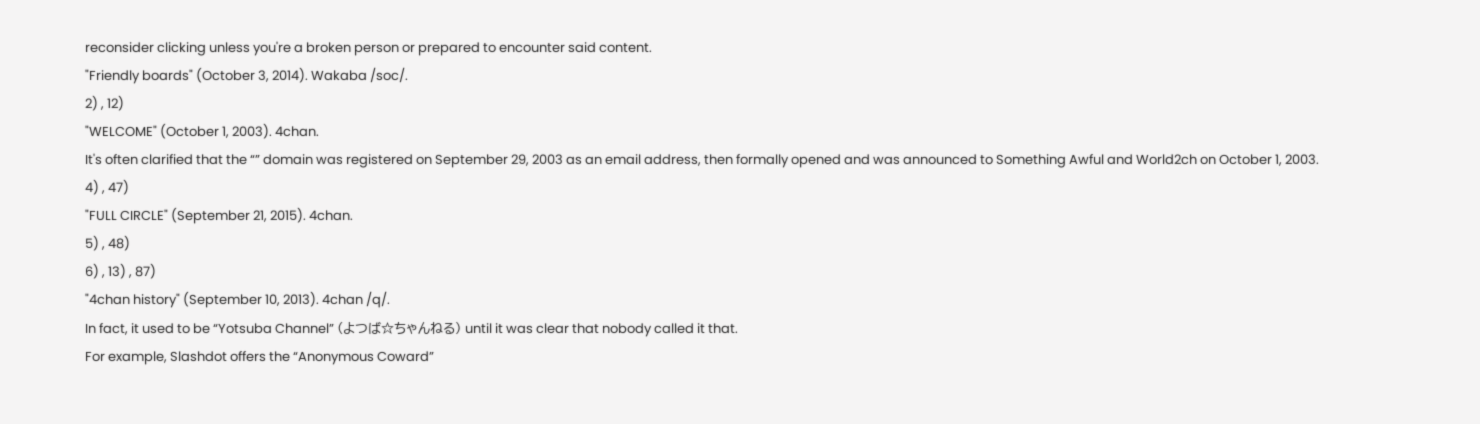reconsider clicking unless you're a broken person or prepared to encounter said content.
"Friendly boards" (October 3, 2014). Wakaba /soc/.
2) , 12)
"WELCOME" (October 1, 2003). 4chan.
It's often clarified that the “” domain was registered on September 29, 2003 as an email address, then formally opened and was announced to Something Awful and World2ch on October 1, 2003.
4) , 47)
"FULL CIRCLE" (September 21, 2015). 4chan.
5) , 48)
6) , 13) , 87)
"4chan history" (September 10, 2013). 4chan /q/.
In fact, it used to be “Yotsuba Channel” (よつば☆ちゃんねる) until it was clear that nobody called it that.
For example, Slashdot offers the “Anonymous Coward”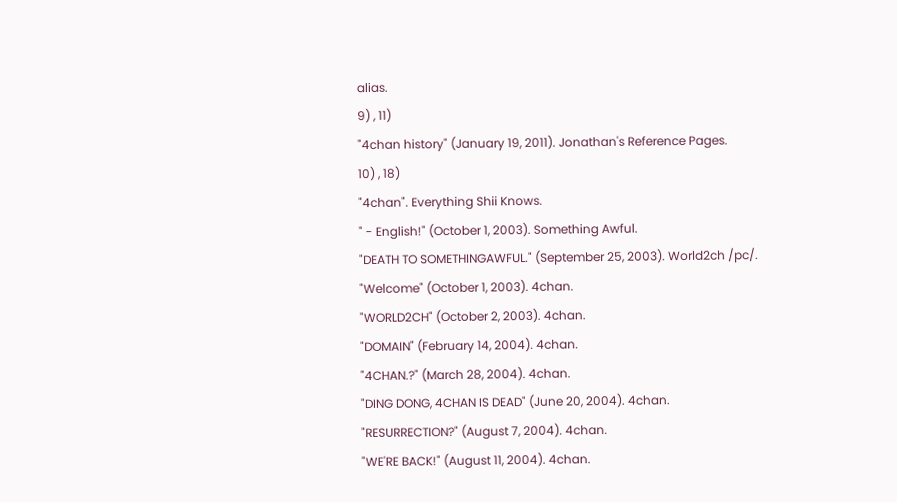alias.
9) , 11)
"4chan history" (January 19, 2011). Jonathan's Reference Pages.
10) , 18)
"4chan". Everything Shii Knows.
" - English!" (October 1, 2003). Something Awful.
"DEATH TO SOMETHINGAWFUL." (September 25, 2003). World2ch /pc/.
"Welcome" (October 1, 2003). 4chan.
"WORLD2CH" (October 2, 2003). 4chan.
"DOMAIN" (February 14, 2004). 4chan.
"4CHAN.?" (March 28, 2004). 4chan.
"DING DONG, 4CHAN IS DEAD" (June 20, 2004). 4chan.
"RESURRECTION?" (August 7, 2004). 4chan.
"WE'RE BACK!" (August 11, 2004). 4chan.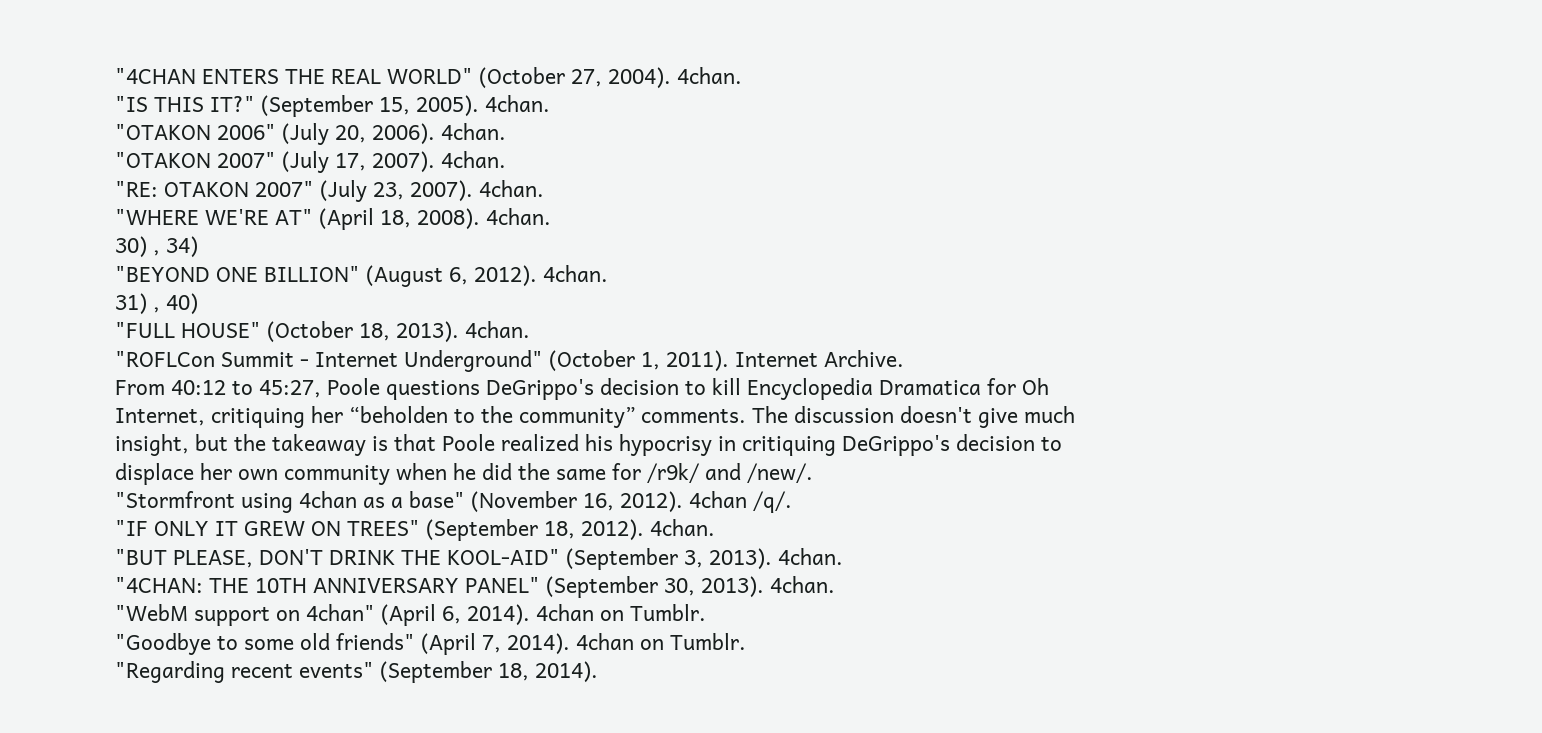"4CHAN ENTERS THE REAL WORLD" (October 27, 2004). 4chan.
"IS THIS IT?" (September 15, 2005). 4chan.
"OTAKON 2006" (July 20, 2006). 4chan.
"OTAKON 2007" (July 17, 2007). 4chan.
"RE: OTAKON 2007" (July 23, 2007). 4chan.
"WHERE WE'RE AT" (April 18, 2008). 4chan.
30) , 34)
"BEYOND ONE BILLION" (August 6, 2012). 4chan.
31) , 40)
"FULL HOUSE" (October 18, 2013). 4chan.
"ROFLCon Summit - Internet Underground" (October 1, 2011). Internet Archive.
From 40:12 to 45:27, Poole questions DeGrippo's decision to kill Encyclopedia Dramatica for Oh Internet, critiquing her “beholden to the community” comments. The discussion doesn't give much insight, but the takeaway is that Poole realized his hypocrisy in critiquing DeGrippo's decision to displace her own community when he did the same for /r9k/ and /new/.
"Stormfront using 4chan as a base" (November 16, 2012). 4chan /q/.
"IF ONLY IT GREW ON TREES" (September 18, 2012). 4chan.
"BUT PLEASE, DON'T DRINK THE KOOL-AID" (September 3, 2013). 4chan.
"4CHAN: THE 10TH ANNIVERSARY PANEL" (September 30, 2013). 4chan.
"WebM support on 4chan" (April 6, 2014). 4chan on Tumblr.
"Goodbye to some old friends" (April 7, 2014). 4chan on Tumblr.
"Regarding recent events" (September 18, 2014).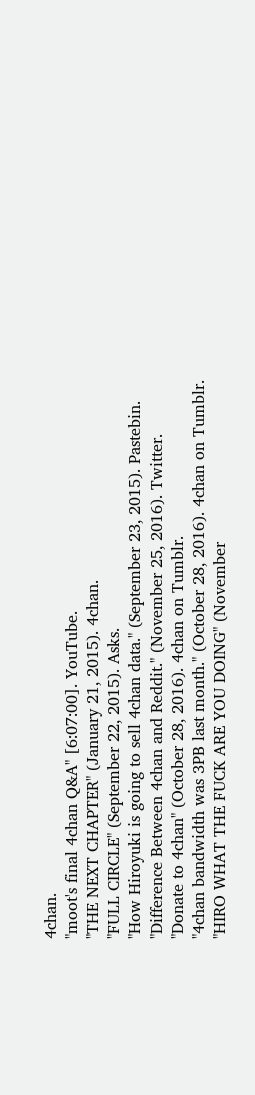4chan.
"moot's final 4chan Q&A" [6:07:00]. YouTube.
"THE NEXT CHAPTER" (January 21, 2015). 4chan.
"FULL CIRCLE" (September 22, 2015). Asks.
"How Hiroyuki is going to sell 4chan data." (September 23, 2015). Pastebin.
"Difference Between 4chan and Reddit." (November 25, 2016). Twitter.
"Donate to 4chan" (October 28, 2016). 4chan on Tumblr.
"4chan bandwidth was 3PB last month." (October 28, 2016). 4chan on Tumblr.
"HIRO WHAT THE FUCK ARE YOU DOING" (November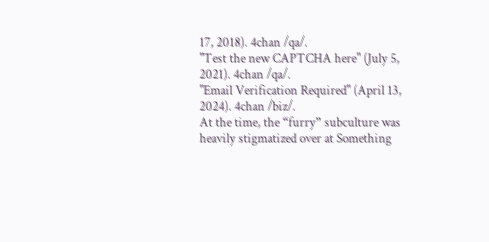17, 2018). 4chan /qa/.
"Test the new CAPTCHA here" (July 5, 2021). 4chan /qa/.
"Email Verification Required" (April 13, 2024). 4chan /biz/.
At the time, the “furry” subculture was heavily stigmatized over at Something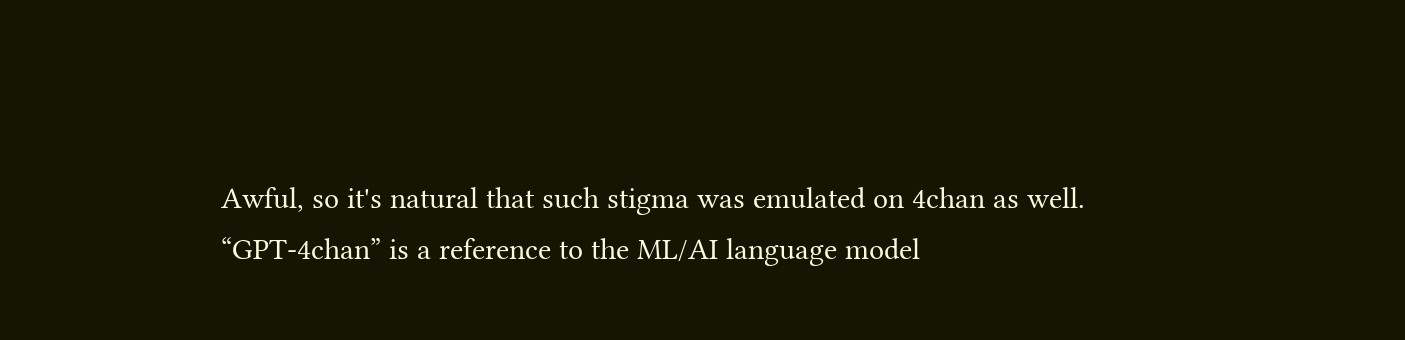Awful, so it's natural that such stigma was emulated on 4chan as well.
“GPT-4chan” is a reference to the ML/AI language model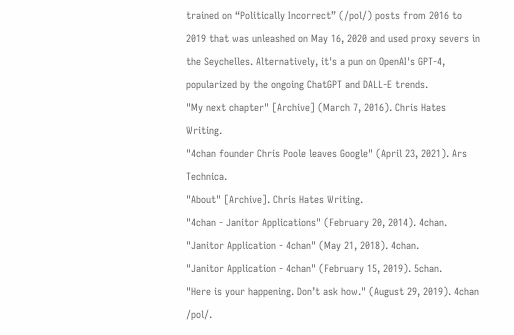trained on “Politically Incorrect” (/pol/) posts from 2016 to 2019 that was unleashed on May 16, 2020 and used proxy severs in the Seychelles. Alternatively, it's a pun on OpenAI's GPT-4, popularized by the ongoing ChatGPT and DALL-E trends.
"My next chapter" [Archive] (March 7, 2016). Chris Hates Writing.
"4chan founder Chris Poole leaves Google" (April 23, 2021). Ars Technica.
"About" [Archive]. Chris Hates Writing.
"4chan - Janitor Applications" (February 20, 2014). 4chan.
"Janitor Application - 4chan" (May 21, 2018). 4chan.
"Janitor Application - 4chan" (February 15, 2019). 5chan.
"Here is your happening. Don’t ask how." (August 29, 2019). 4chan /pol/.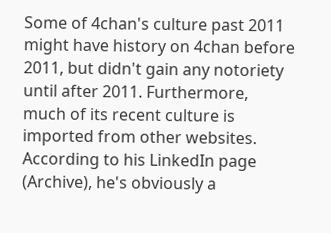Some of 4chan's culture past 2011 might have history on 4chan before 2011, but didn't gain any notoriety until after 2011. Furthermore, much of its recent culture is imported from other websites.
According to his LinkedIn page (Archive), he's obviously a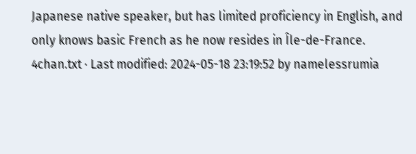Japanese native speaker, but has limited proficiency in English, and only knows basic French as he now resides in Île-de-France.
4chan.txt · Last modified: 2024-05-18 23:19:52 by namelessrumia